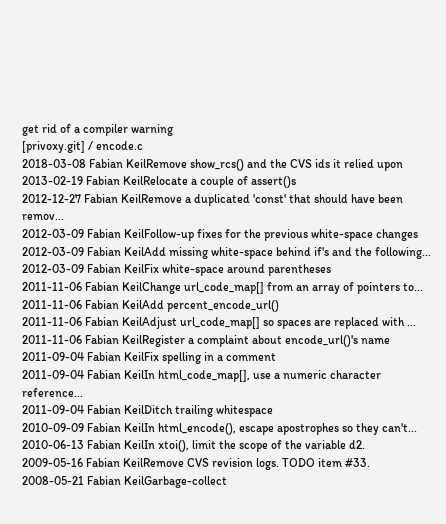get rid of a compiler warning
[privoxy.git] / encode.c
2018-03-08 Fabian KeilRemove show_rcs() and the CVS ids it relied upon
2013-02-19 Fabian KeilRelocate a couple of assert()s
2012-12-27 Fabian KeilRemove a duplicated 'const' that should have been remov...
2012-03-09 Fabian KeilFollow-up fixes for the previous white-space changes
2012-03-09 Fabian KeilAdd missing white-space behind if's and the following...
2012-03-09 Fabian KeilFix white-space around parentheses
2011-11-06 Fabian KeilChange url_code_map[] from an array of pointers to...
2011-11-06 Fabian KeilAdd percent_encode_url()
2011-11-06 Fabian KeilAdjust url_code_map[] so spaces are replaced with ...
2011-11-06 Fabian KeilRegister a complaint about encode_url()'s name
2011-09-04 Fabian KeilFix spelling in a comment
2011-09-04 Fabian KeilIn html_code_map[], use a numeric character reference...
2011-09-04 Fabian KeilDitch trailing whitespace
2010-09-09 Fabian KeilIn html_encode(), escape apostrophes so they can't...
2010-06-13 Fabian KeilIn xtoi(), limit the scope of the variable d2.
2009-05-16 Fabian KeilRemove CVS revision logs. TODO item #33.
2008-05-21 Fabian KeilGarbage-collect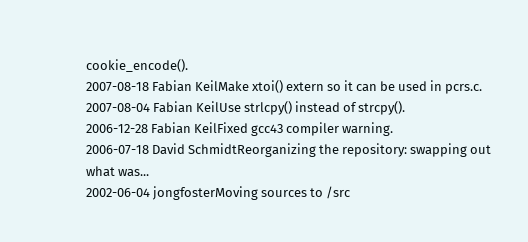cookie_encode().
2007-08-18 Fabian KeilMake xtoi() extern so it can be used in pcrs.c.
2007-08-04 Fabian KeilUse strlcpy() instead of strcpy().
2006-12-28 Fabian KeilFixed gcc43 compiler warning.
2006-07-18 David SchmidtReorganizing the repository: swapping out what was...
2002-06-04 jongfosterMoving sources to /src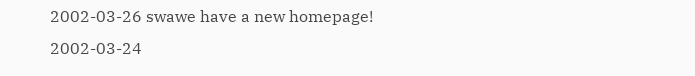2002-03-26 swawe have a new homepage!
2002-03-24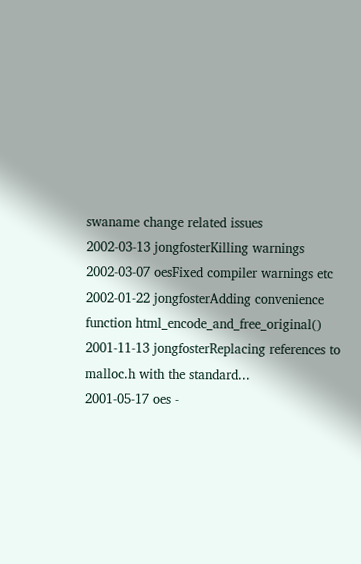swaname change related issues
2002-03-13 jongfosterKilling warnings
2002-03-07 oesFixed compiler warnings etc
2002-01-22 jongfosterAdding convenience function html_encode_and_free_original()
2001-11-13 jongfosterReplacing references to malloc.h with the standard...
2001-05-17 oes -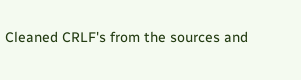Cleaned CRLF's from the sources and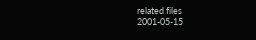related files
2001-05-15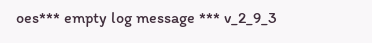oes*** empty log message *** v_2_9_3